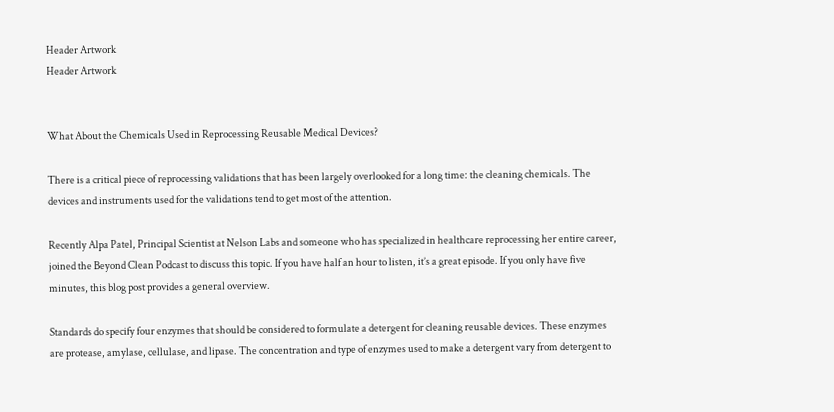Header Artwork
Header Artwork


What About the Chemicals Used in Reprocessing Reusable Medical Devices?

There is a critical piece of reprocessing validations that has been largely overlooked for a long time: the cleaning chemicals. The devices and instruments used for the validations tend to get most of the attention.

Recently Alpa Patel, Principal Scientist at Nelson Labs and someone who has specialized in healthcare reprocessing her entire career, joined the Beyond Clean Podcast to discuss this topic. If you have half an hour to listen, it’s a great episode. If you only have five minutes, this blog post provides a general overview.

Standards do specify four enzymes that should be considered to formulate a detergent for cleaning reusable devices. These enzymes are protease, amylase, cellulase, and lipase. The concentration and type of enzymes used to make a detergent vary from detergent to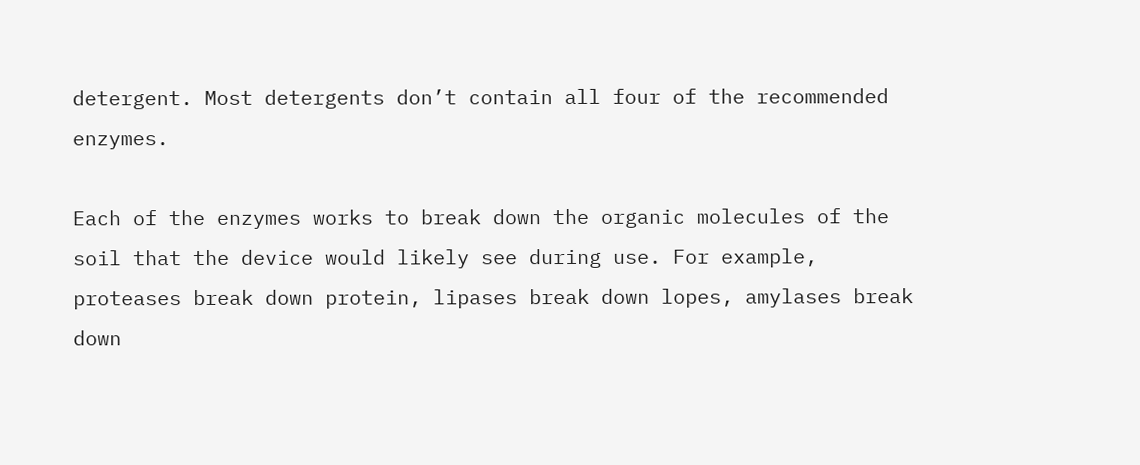detergent. Most detergents don’t contain all four of the recommended enzymes.

Each of the enzymes works to break down the organic molecules of the soil that the device would likely see during use. For example, proteases break down protein, lipases break down lopes, amylases break down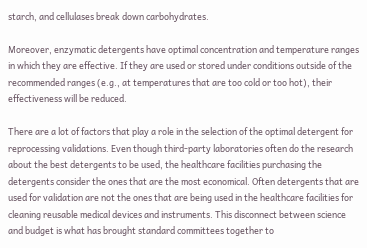starch, and cellulases break down carbohydrates.

Moreover, enzymatic detergents have optimal concentration and temperature ranges in which they are effective. If they are used or stored under conditions outside of the recommended ranges (e.g., at temperatures that are too cold or too hot), their effectiveness will be reduced.

There are a lot of factors that play a role in the selection of the optimal detergent for reprocessing validations. Even though third-party laboratories often do the research about the best detergents to be used, the healthcare facilities purchasing the detergents consider the ones that are the most economical. Often detergents that are used for validation are not the ones that are being used in the healthcare facilities for cleaning reusable medical devices and instruments. This disconnect between science and budget is what has brought standard committees together to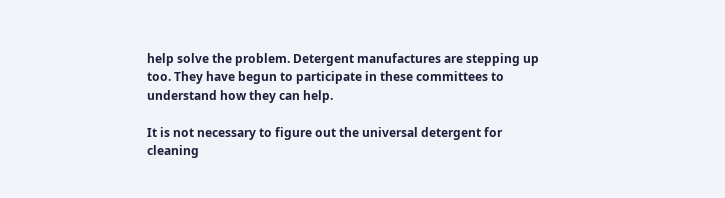help solve the problem. Detergent manufactures are stepping up too. They have begun to participate in these committees to understand how they can help.

It is not necessary to figure out the universal detergent for cleaning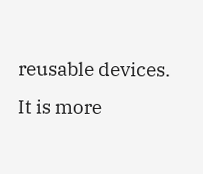reusable devices. It is more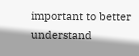important to better understand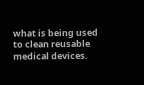what is being used to clean reusable medical devices.